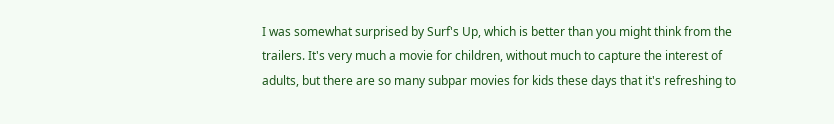I was somewhat surprised by Surf's Up, which is better than you might think from the trailers. It's very much a movie for children, without much to capture the interest of adults, but there are so many subpar movies for kids these days that it's refreshing to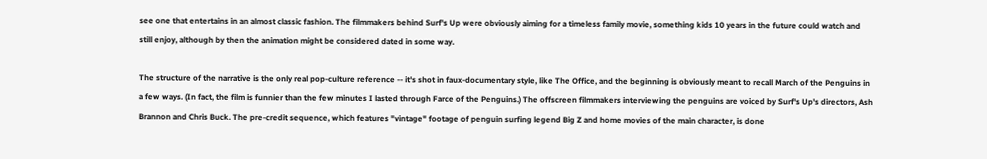see one that entertains in an almost classic fashion. The filmmakers behind Surf's Up were obviously aiming for a timeless family movie, something kids 10 years in the future could watch and still enjoy, although by then the animation might be considered dated in some way.

The structure of the narrative is the only real pop-culture reference -- it's shot in faux-documentary style, like The Office, and the beginning is obviously meant to recall March of the Penguins in a few ways. (In fact, the film is funnier than the few minutes I lasted through Farce of the Penguins.) The offscreen filmmakers interviewing the penguins are voiced by Surf's Up's directors, Ash Brannon and Chris Buck. The pre-credit sequence, which features "vintage" footage of penguin surfing legend Big Z and home movies of the main character, is done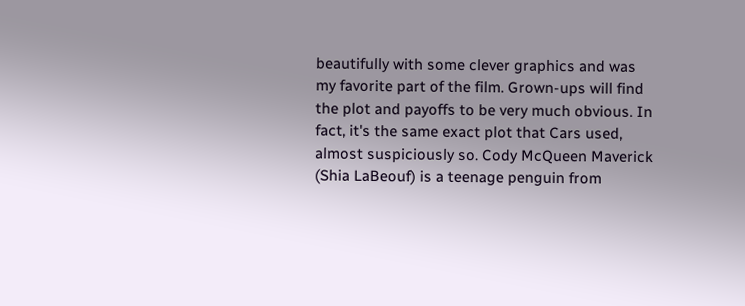beautifully with some clever graphics and was my favorite part of the film. Grown-ups will find the plot and payoffs to be very much obvious. In fact, it's the same exact plot that Cars used, almost suspiciously so. Cody McQueen Maverick (Shia LaBeouf) is a teenage penguin from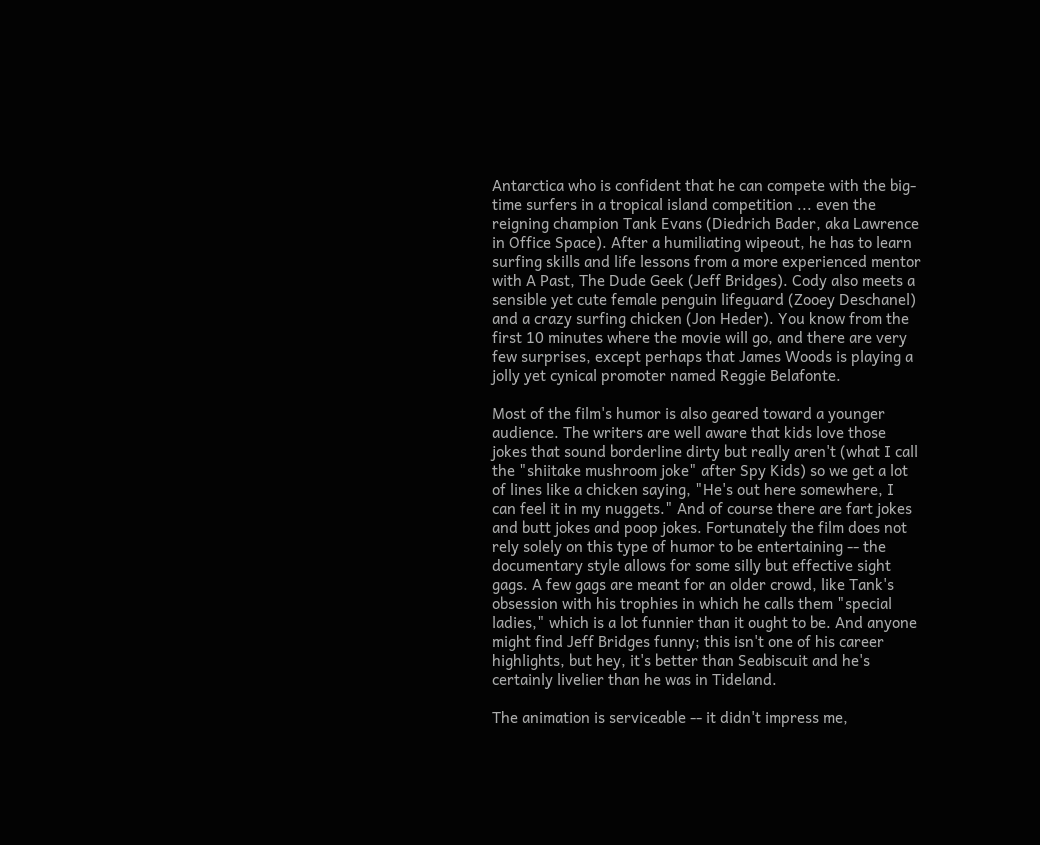Antarctica who is confident that he can compete with the big-time surfers in a tropical island competition ... even the reigning champion Tank Evans (Diedrich Bader, aka Lawrence in Office Space). After a humiliating wipeout, he has to learn surfing skills and life lessons from a more experienced mentor with A Past, The Dude Geek (Jeff Bridges). Cody also meets a sensible yet cute female penguin lifeguard (Zooey Deschanel) and a crazy surfing chicken (Jon Heder). You know from the first 10 minutes where the movie will go, and there are very few surprises, except perhaps that James Woods is playing a jolly yet cynical promoter named Reggie Belafonte.

Most of the film's humor is also geared toward a younger audience. The writers are well aware that kids love those jokes that sound borderline dirty but really aren't (what I call the "shiitake mushroom joke" after Spy Kids) so we get a lot of lines like a chicken saying, "He's out here somewhere, I can feel it in my nuggets." And of course there are fart jokes and butt jokes and poop jokes. Fortunately the film does not rely solely on this type of humor to be entertaining -- the documentary style allows for some silly but effective sight gags. A few gags are meant for an older crowd, like Tank's obsession with his trophies in which he calls them "special ladies," which is a lot funnier than it ought to be. And anyone might find Jeff Bridges funny; this isn't one of his career highlights, but hey, it's better than Seabiscuit and he's certainly livelier than he was in Tideland.

The animation is serviceable -- it didn't impress me,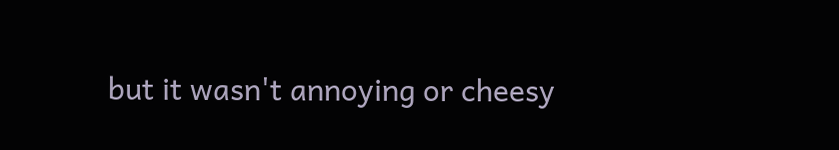but it wasn't annoying or cheesy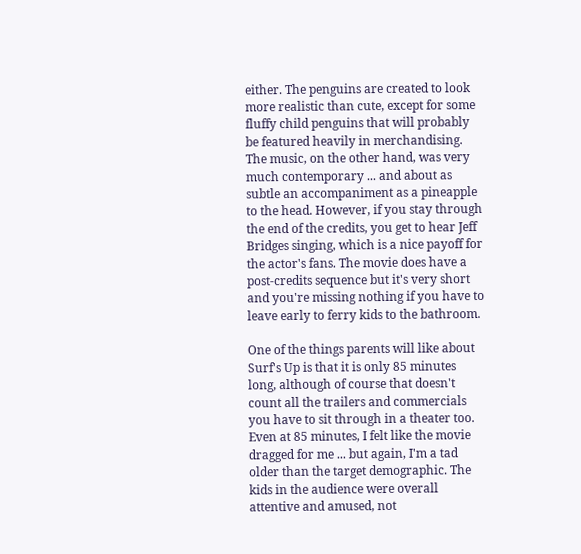either. The penguins are created to look more realistic than cute, except for some fluffy child penguins that will probably be featured heavily in merchandising. The music, on the other hand, was very much contemporary ... and about as subtle an accompaniment as a pineapple to the head. However, if you stay through the end of the credits, you get to hear Jeff Bridges singing, which is a nice payoff for the actor's fans. The movie does have a post-credits sequence but it's very short and you're missing nothing if you have to leave early to ferry kids to the bathroom.

One of the things parents will like about Surf's Up is that it is only 85 minutes long, although of course that doesn't count all the trailers and commercials you have to sit through in a theater too. Even at 85 minutes, I felt like the movie dragged for me ... but again, I'm a tad older than the target demographic. The kids in the audience were overall attentive and amused, not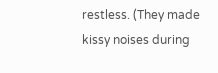restless. (They made kissy noises during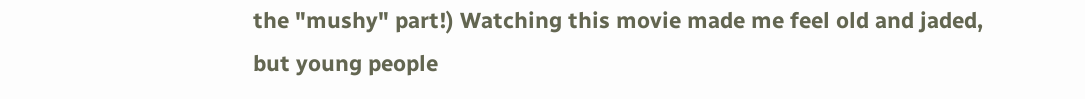the "mushy" part!) Watching this movie made me feel old and jaded, but young people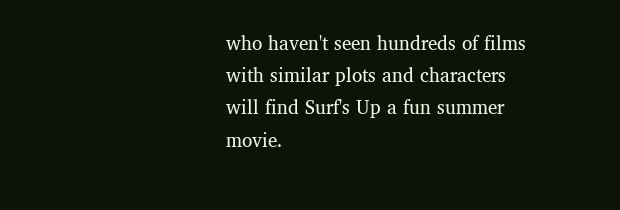who haven't seen hundreds of films with similar plots and characters will find Surf's Up a fun summer movie.